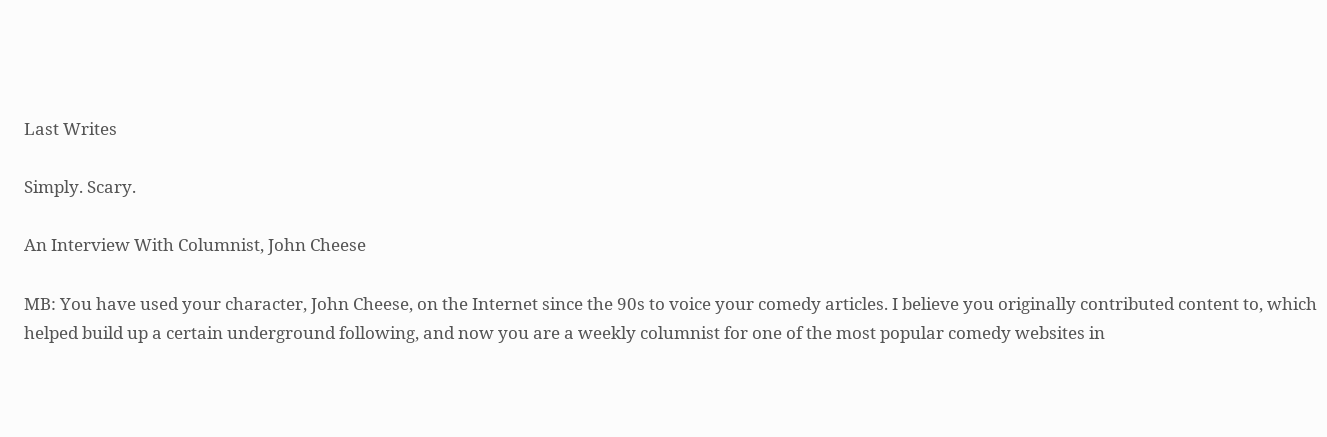Last Writes

Simply. Scary.

An Interview With Columnist, John Cheese

MB: You have used your character, John Cheese, on the Internet since the 90s to voice your comedy articles. I believe you originally contributed content to, which helped build up a certain underground following, and now you are a weekly columnist for one of the most popular comedy websites in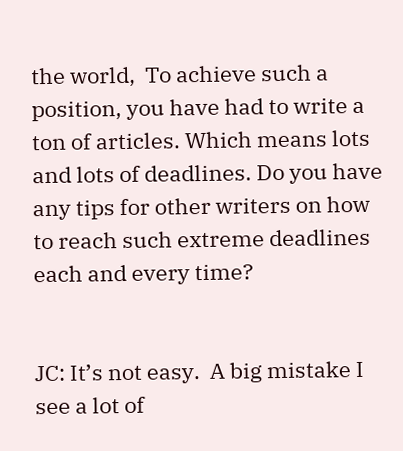the world,  To achieve such a position, you have had to write a ton of articles. Which means lots and lots of deadlines. Do you have any tips for other writers on how to reach such extreme deadlines each and every time?


JC: It’s not easy.  A big mistake I see a lot of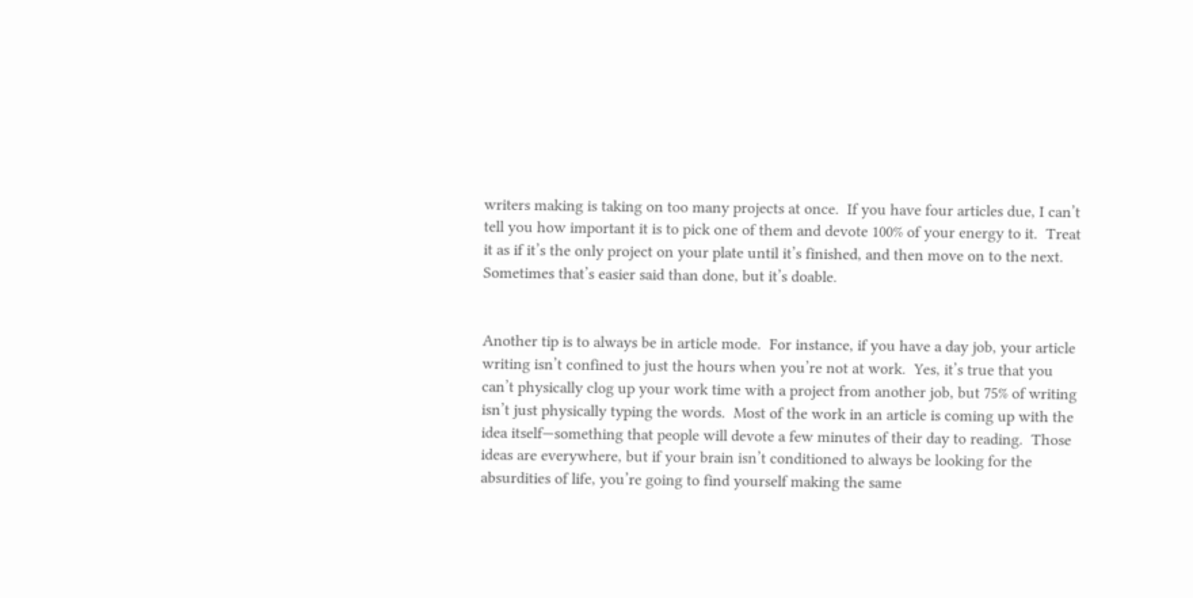writers making is taking on too many projects at once.  If you have four articles due, I can’t tell you how important it is to pick one of them and devote 100% of your energy to it.  Treat it as if it’s the only project on your plate until it’s finished, and then move on to the next.  Sometimes that’s easier said than done, but it’s doable.


Another tip is to always be in article mode.  For instance, if you have a day job, your article writing isn’t confined to just the hours when you’re not at work.  Yes, it’s true that you can’t physically clog up your work time with a project from another job, but 75% of writing isn’t just physically typing the words.  Most of the work in an article is coming up with the idea itself—something that people will devote a few minutes of their day to reading.  Those ideas are everywhere, but if your brain isn’t conditioned to always be looking for the absurdities of life, you’re going to find yourself making the same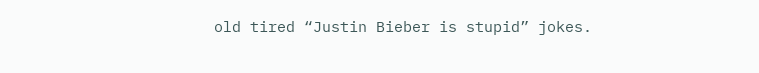old tired “Justin Bieber is stupid” jokes.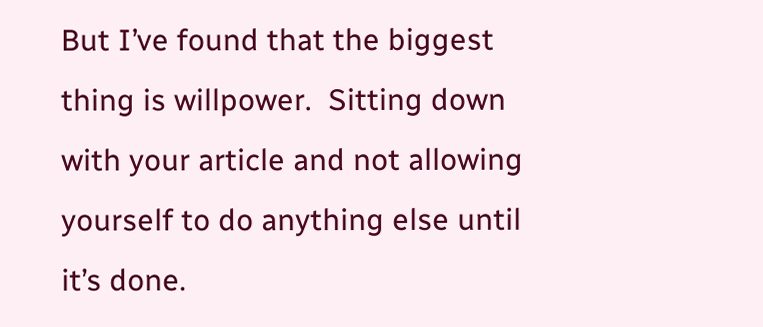But I’ve found that the biggest thing is willpower.  Sitting down with your article and not allowing yourself to do anything else until it’s done.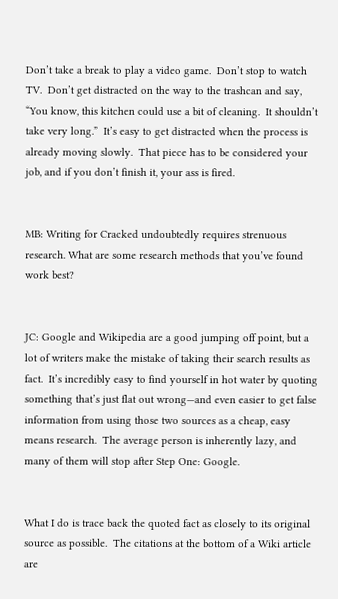Don’t take a break to play a video game.  Don’t stop to watch TV.  Don’t get distracted on the way to the trashcan and say, “You know, this kitchen could use a bit of cleaning.  It shouldn’t take very long.”  It’s easy to get distracted when the process is already moving slowly.  That piece has to be considered your job, and if you don’t finish it, your ass is fired.


MB: Writing for Cracked undoubtedly requires strenuous research. What are some research methods that you’ve found work best?


JC: Google and Wikipedia are a good jumping off point, but a lot of writers make the mistake of taking their search results as fact.  It’s incredibly easy to find yourself in hot water by quoting something that’s just flat out wrong—and even easier to get false information from using those two sources as a cheap, easy means research.  The average person is inherently lazy, and many of them will stop after Step One: Google.


What I do is trace back the quoted fact as closely to its original source as possible.  The citations at the bottom of a Wiki article are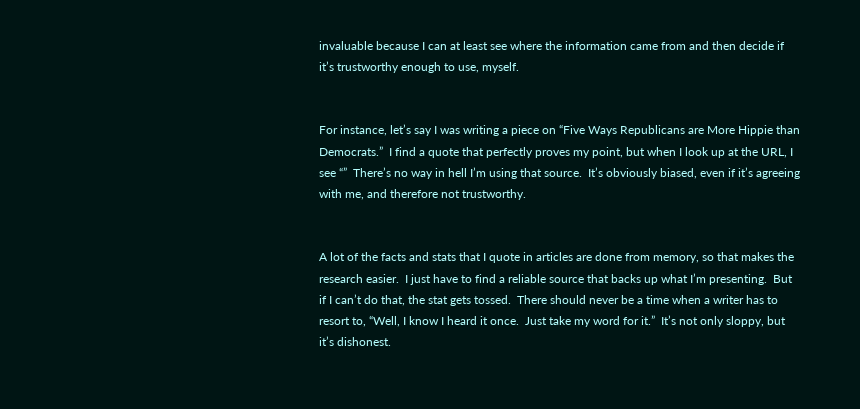invaluable because I can at least see where the information came from and then decide if it’s trustworthy enough to use, myself.


For instance, let’s say I was writing a piece on “Five Ways Republicans are More Hippie than Democrats.”  I find a quote that perfectly proves my point, but when I look up at the URL, I see “”  There’s no way in hell I’m using that source.  It’s obviously biased, even if it’s agreeing with me, and therefore not trustworthy.


A lot of the facts and stats that I quote in articles are done from memory, so that makes the research easier.  I just have to find a reliable source that backs up what I’m presenting.  But if I can’t do that, the stat gets tossed.  There should never be a time when a writer has to resort to, “Well, I know I heard it once.  Just take my word for it.”  It’s not only sloppy, but it’s dishonest.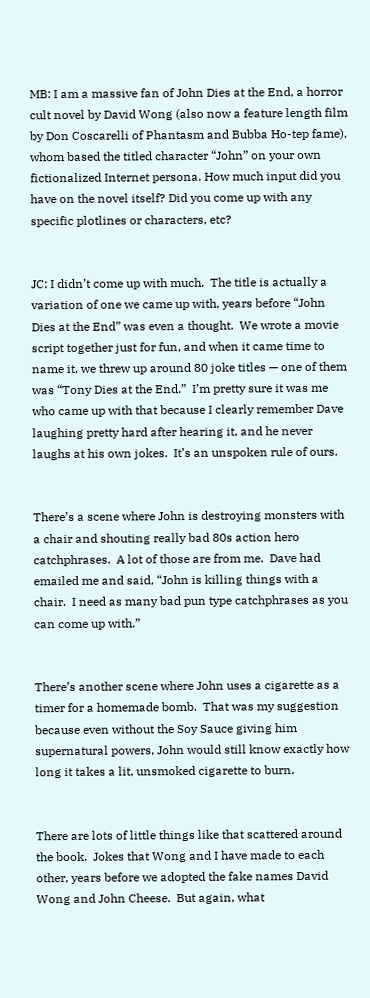MB: I am a massive fan of John Dies at the End, a horror cult novel by David Wong (also now a feature length film by Don Coscarelli of Phantasm and Bubba Ho-tep fame), whom based the titled character “John” on your own fictionalized Internet persona. How much input did you have on the novel itself? Did you come up with any specific plotlines or characters, etc?


JC: I didn’t come up with much.  The title is actually a variation of one we came up with, years before “John Dies at the End” was even a thought.  We wrote a movie script together just for fun, and when it came time to name it, we threw up around 80 joke titles — one of them was “Tony Dies at the End.”  I’m pretty sure it was me who came up with that because I clearly remember Dave laughing pretty hard after hearing it, and he never laughs at his own jokes.  It’s an unspoken rule of ours.


There’s a scene where John is destroying monsters with a chair and shouting really bad 80s action hero catchphrases.  A lot of those are from me.  Dave had emailed me and said, “John is killing things with a chair.  I need as many bad pun type catchphrases as you can come up with.”


There’s another scene where John uses a cigarette as a timer for a homemade bomb.  That was my suggestion because even without the Soy Sauce giving him supernatural powers, John would still know exactly how long it takes a lit, unsmoked cigarette to burn.


There are lots of little things like that scattered around the book.  Jokes that Wong and I have made to each other, years before we adopted the fake names David Wong and John Cheese.  But again, what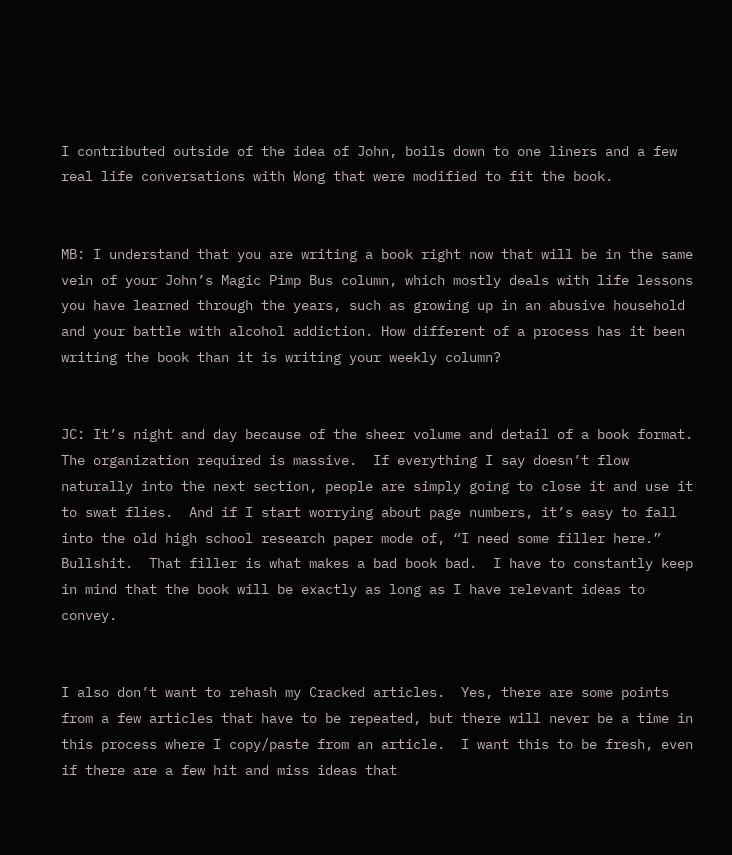I contributed outside of the idea of John, boils down to one liners and a few real life conversations with Wong that were modified to fit the book.


MB: I understand that you are writing a book right now that will be in the same vein of your John’s Magic Pimp Bus column, which mostly deals with life lessons you have learned through the years, such as growing up in an abusive household and your battle with alcohol addiction. How different of a process has it been writing the book than it is writing your weekly column?


JC: It’s night and day because of the sheer volume and detail of a book format.  The organization required is massive.  If everything I say doesn’t flow naturally into the next section, people are simply going to close it and use it to swat flies.  And if I start worrying about page numbers, it’s easy to fall into the old high school research paper mode of, “I need some filler here.”  Bullshit.  That filler is what makes a bad book bad.  I have to constantly keep in mind that the book will be exactly as long as I have relevant ideas to convey.


I also don’t want to rehash my Cracked articles.  Yes, there are some points from a few articles that have to be repeated, but there will never be a time in this process where I copy/paste from an article.  I want this to be fresh, even if there are a few hit and miss ideas that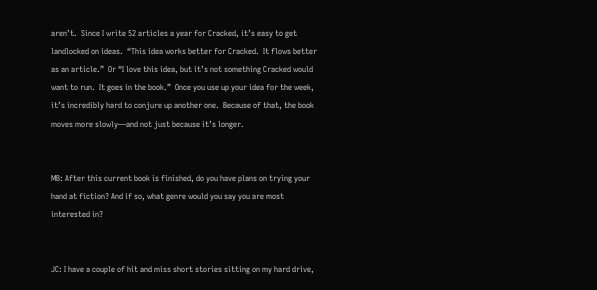aren’t.  Since I write 52 articles a year for Cracked, it’s easy to get landlocked on ideas.  “This idea works better for Cracked.  It flows better as an article.”  Or “I love this idea, but it’s not something Cracked would want to run.  It goes in the book.”  Once you use up your idea for the week, it’s incredibly hard to conjure up another one.  Because of that, the book moves more slowly—and not just because it’s longer.


MB: After this current book is finished, do you have plans on trying your hand at fiction? And if so, what genre would you say you are most interested in?


JC: I have a couple of hit and miss short stories sitting on my hard drive,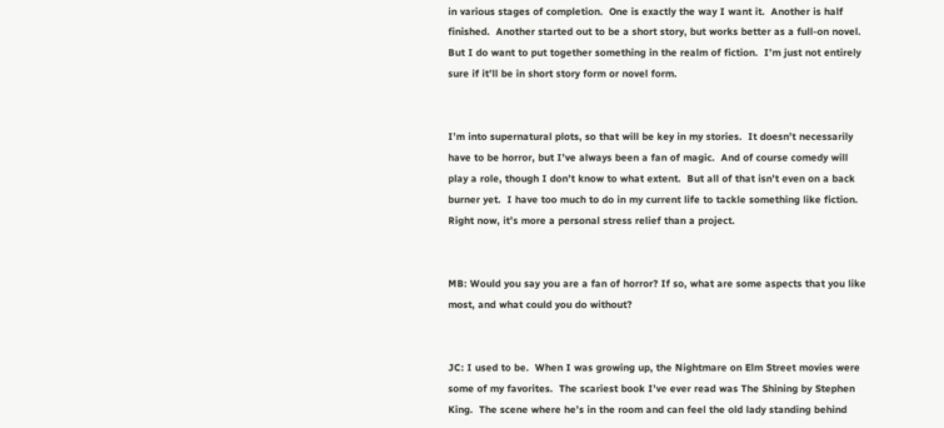in various stages of completion.  One is exactly the way I want it.  Another is half finished.  Another started out to be a short story, but works better as a full-on novel.  But I do want to put together something in the realm of fiction.  I’m just not entirely sure if it’ll be in short story form or novel form.


I’m into supernatural plots, so that will be key in my stories.  It doesn’t necessarily have to be horror, but I’ve always been a fan of magic.  And of course comedy will play a role, though I don’t know to what extent.  But all of that isn’t even on a back burner yet.  I have too much to do in my current life to tackle something like fiction.  Right now, it’s more a personal stress relief than a project.


MB: Would you say you are a fan of horror? If so, what are some aspects that you like most, and what could you do without?


JC: I used to be.  When I was growing up, the Nightmare on Elm Street movies were some of my favorites.  The scariest book I’ve ever read was The Shining by Stephen King.  The scene where he’s in the room and can feel the old lady standing behind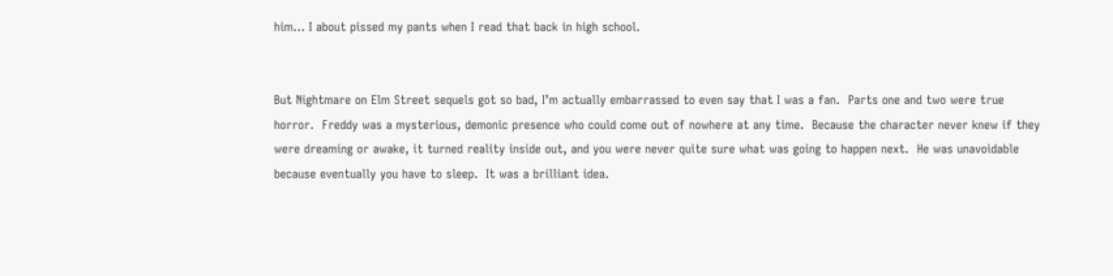him… I about pissed my pants when I read that back in high school.


But Nightmare on Elm Street sequels got so bad, I’m actually embarrassed to even say that I was a fan.  Parts one and two were true horror.  Freddy was a mysterious, demonic presence who could come out of nowhere at any time.  Because the character never knew if they were dreaming or awake, it turned reality inside out, and you were never quite sure what was going to happen next.  He was unavoidable because eventually you have to sleep.  It was a brilliant idea.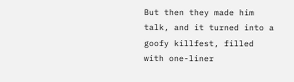But then they made him talk, and it turned into a goofy killfest, filled with one-liner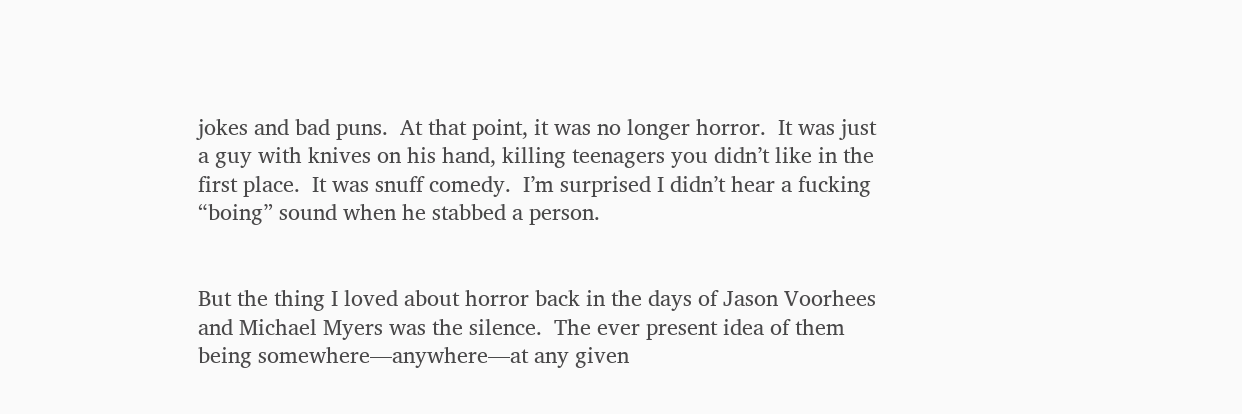jokes and bad puns.  At that point, it was no longer horror.  It was just a guy with knives on his hand, killing teenagers you didn’t like in the first place.  It was snuff comedy.  I’m surprised I didn’t hear a fucking “boing” sound when he stabbed a person.


But the thing I loved about horror back in the days of Jason Voorhees and Michael Myers was the silence.  The ever present idea of them being somewhere—anywhere—at any given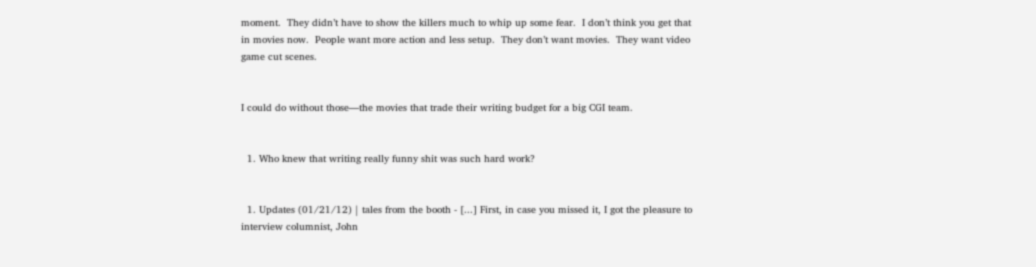moment.  They didn’t have to show the killers much to whip up some fear.  I don’t think you get that in movies now.  People want more action and less setup.  They don’t want movies.  They want video game cut scenes.


I could do without those—the movies that trade their writing budget for a big CGI team.


  1. Who knew that writing really funny shit was such hard work?


  1. Updates (01/21/12) | tales from the booth - [...] First, in case you missed it, I got the pleasure to interview columnist, John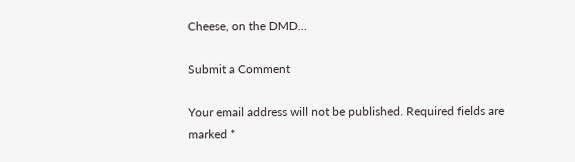Cheese, on the DMD…

Submit a Comment

Your email address will not be published. Required fields are marked *